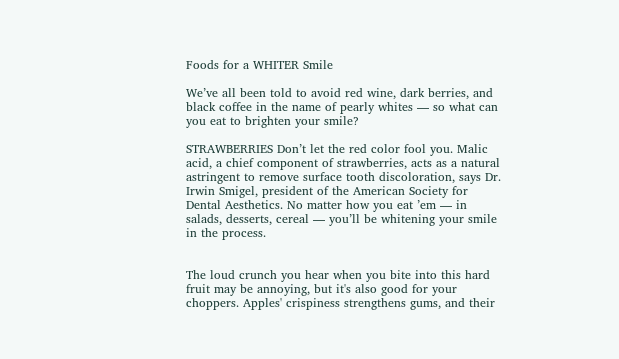Foods for a WHITER Smile

We’ve all been told to avoid red wine, dark berries, and black coffee in the name of pearly whites — so what can you eat to brighten your smile?

STRAWBERRIES Don’t let the red color fool you. Malic acid, a chief component of strawberries, acts as a natural astringent to remove surface tooth discoloration, says Dr. Irwin Smigel, president of the American Society for Dental Aesthetics. No matter how you eat ’em — in salads, desserts, cereal — you’ll be whitening your smile in the process.


The loud crunch you hear when you bite into this hard fruit may be annoying, but it's also good for your choppers. Apples' crispiness strengthens gums, and their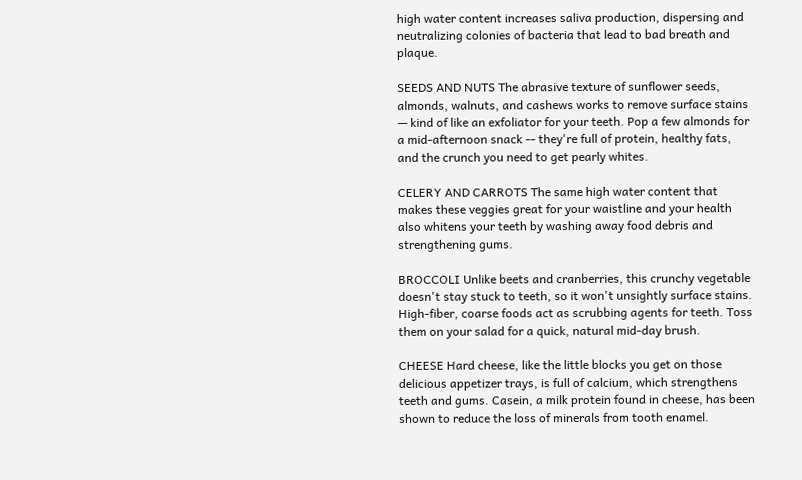high water content increases saliva production, dispersing and neutralizing colonies of bacteria that lead to bad breath and plaque.

SEEDS AND NUTS The abrasive texture of sunflower seeds, almonds, walnuts, and cashews works to remove surface stains — kind of like an exfoliator for your teeth. Pop a few almonds for a mid-afternoon snack -- they're full of protein, healthy fats, and the crunch you need to get pearly whites.

CELERY AND CARROTS The same high water content that makes these veggies great for your waistline and your health also whitens your teeth by washing away food debris and strengthening gums.

BROCCOLI Unlike beets and cranberries, this crunchy vegetable doesn't stay stuck to teeth, so it won't unsightly surface stains. High-fiber, coarse foods act as scrubbing agents for teeth. Toss them on your salad for a quick, natural mid-day brush.

CHEESE Hard cheese, like the little blocks you get on those delicious appetizer trays, is full of calcium, which strengthens teeth and gums. Casein, a milk protein found in cheese, has been shown to reduce the loss of minerals from tooth enamel.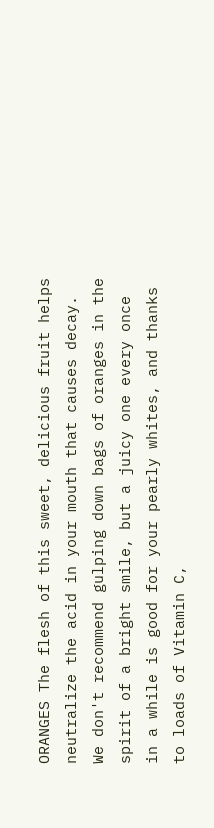ORANGES The flesh of this sweet, delicious fruit helps neutralize the acid in your mouth that causes decay. We don't recommend gulping down bags of oranges in the spirit of a bright smile, but a juicy one every once in a while is good for your pearly whites, and thanks to loads of Vitamin C,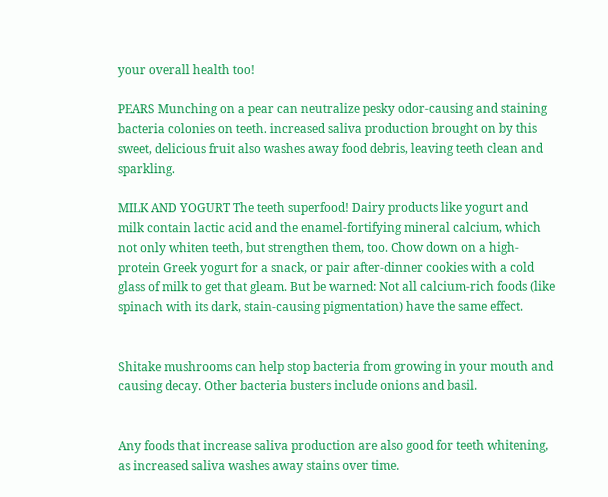your overall health too!

PEARS Munching on a pear can neutralize pesky odor-causing and staining bacteria colonies on teeth. increased saliva production brought on by this sweet, delicious fruit also washes away food debris, leaving teeth clean and sparkling.

MILK AND YOGURT The teeth superfood! Dairy products like yogurt and milk contain lactic acid and the enamel-fortifying mineral calcium, which not only whiten teeth, but strengthen them, too. Chow down on a high-protein Greek yogurt for a snack, or pair after-dinner cookies with a cold glass of milk to get that gleam. But be warned: Not all calcium-rich foods (like spinach with its dark, stain-causing pigmentation) have the same effect.


Shitake mushrooms can help stop bacteria from growing in your mouth and causing decay. Other bacteria busters include onions and basil.


Any foods that increase saliva production are also good for teeth whitening, as increased saliva washes away stains over time.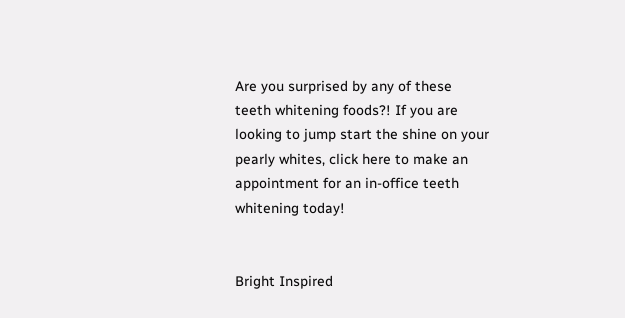Are you surprised by any of these teeth whitening foods?! If you are looking to jump start the shine on your pearly whites, click here to make an appointment for an in-office teeth whitening today!


Bright Inspired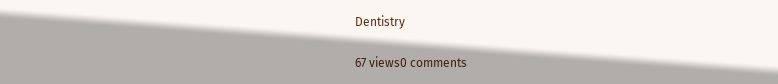Dentistry

67 views0 comments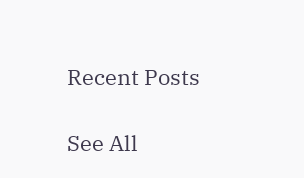Recent Posts

See All